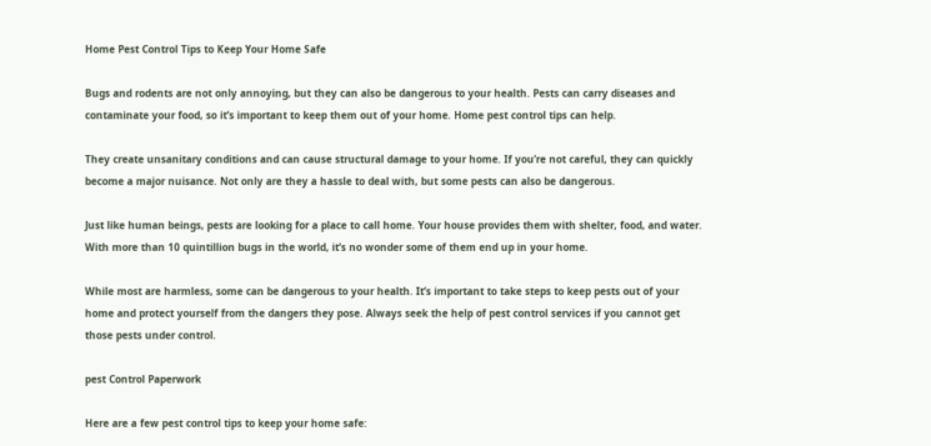Home Pest Control Tips to Keep Your Home Safe

Bugs and rodents are not only annoying, but they can also be dangerous to your health. Pests can carry diseases and contaminate your food, so it’s important to keep them out of your home. Home pest control tips can help.

They create unsanitary conditions and can cause structural damage to your home. If you’re not careful, they can quickly become a major nuisance. Not only are they a hassle to deal with, but some pests can also be dangerous.

Just like human beings, pests are looking for a place to call home. Your house provides them with shelter, food, and water. With more than 10 quintillion bugs in the world, it’s no wonder some of them end up in your home.

While most are harmless, some can be dangerous to your health. It’s important to take steps to keep pests out of your home and protect yourself from the dangers they pose. Always seek the help of pest control services if you cannot get those pests under control.

pest Control Paperwork

Here are a few pest control tips to keep your home safe: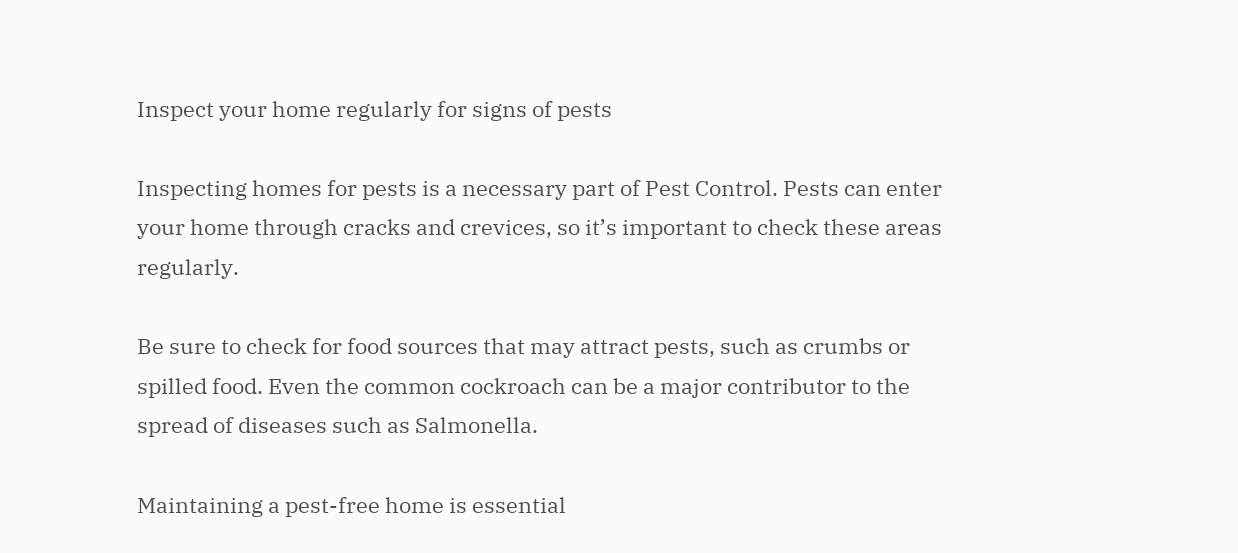Inspect your home regularly for signs of pests

Inspecting homes for pests is a necessary part of Pest Control. Pests can enter your home through cracks and crevices, so it’s important to check these areas regularly.

Be sure to check for food sources that may attract pests, such as crumbs or spilled food. Even the common cockroach can be a major contributor to the spread of diseases such as Salmonella.

Maintaining a pest-free home is essential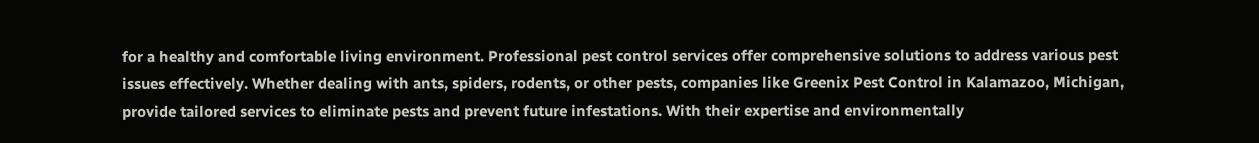for a healthy and comfortable living environment. Professional pest control services offer comprehensive solutions to address various pest issues effectively. Whether dealing with ants, spiders, rodents, or other pests, companies like Greenix Pest Control in Kalamazoo, Michigan, provide tailored services to eliminate pests and prevent future infestations. With their expertise and environmentally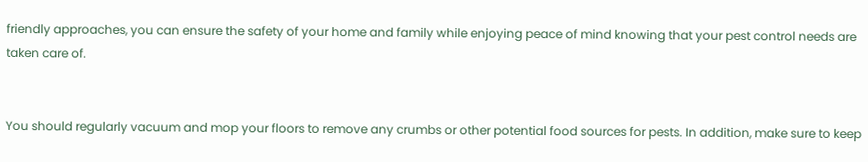friendly approaches, you can ensure the safety of your home and family while enjoying peace of mind knowing that your pest control needs are taken care of.


You should regularly vacuum and mop your floors to remove any crumbs or other potential food sources for pests. In addition, make sure to keep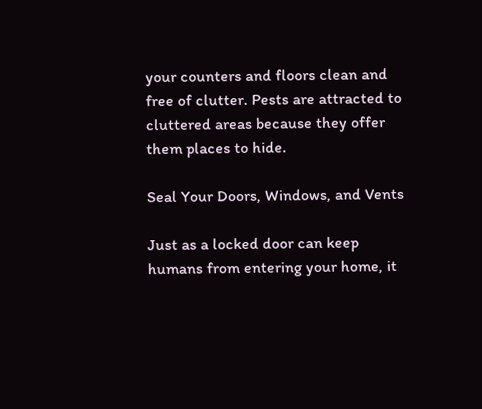your counters and floors clean and free of clutter. Pests are attracted to cluttered areas because they offer them places to hide.

Seal Your Doors, Windows, and Vents

Just as a locked door can keep humans from entering your home, it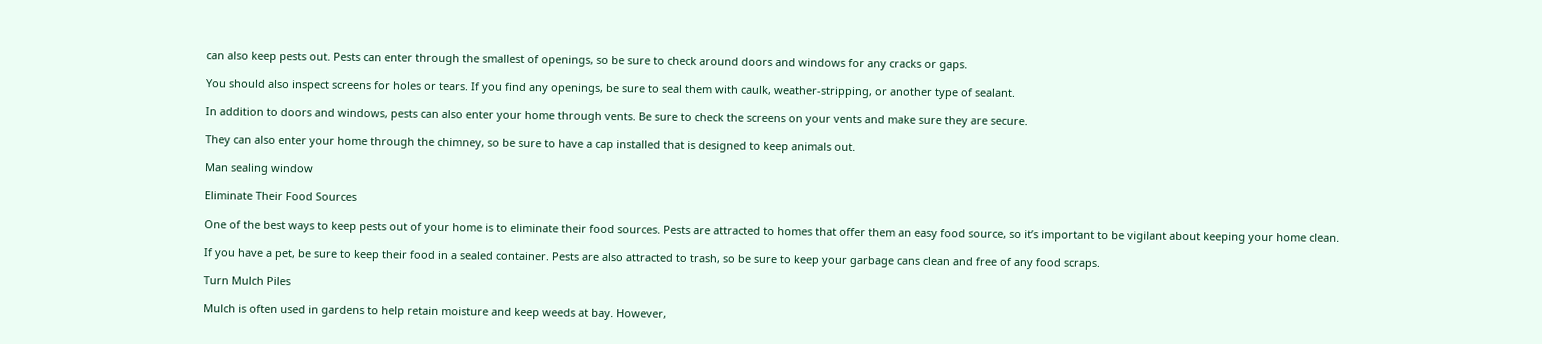can also keep pests out. Pests can enter through the smallest of openings, so be sure to check around doors and windows for any cracks or gaps.

You should also inspect screens for holes or tears. If you find any openings, be sure to seal them with caulk, weather-stripping, or another type of sealant.

In addition to doors and windows, pests can also enter your home through vents. Be sure to check the screens on your vents and make sure they are secure.

They can also enter your home through the chimney, so be sure to have a cap installed that is designed to keep animals out.

Man sealing window

Eliminate Their Food Sources

One of the best ways to keep pests out of your home is to eliminate their food sources. Pests are attracted to homes that offer them an easy food source, so it’s important to be vigilant about keeping your home clean.

If you have a pet, be sure to keep their food in a sealed container. Pests are also attracted to trash, so be sure to keep your garbage cans clean and free of any food scraps.

Turn Mulch Piles

Mulch is often used in gardens to help retain moisture and keep weeds at bay. However,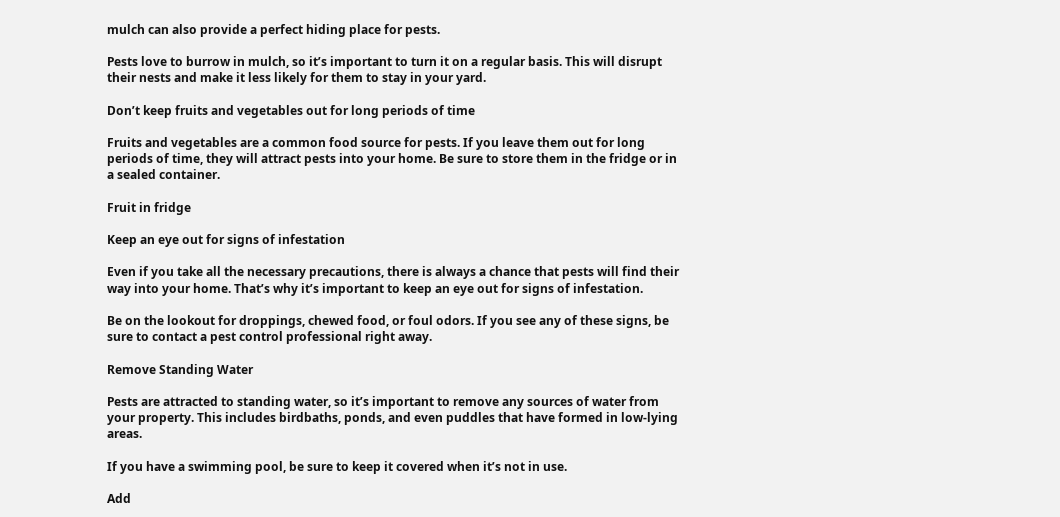mulch can also provide a perfect hiding place for pests.

Pests love to burrow in mulch, so it’s important to turn it on a regular basis. This will disrupt their nests and make it less likely for them to stay in your yard.

Don’t keep fruits and vegetables out for long periods of time

Fruits and vegetables are a common food source for pests. If you leave them out for long periods of time, they will attract pests into your home. Be sure to store them in the fridge or in a sealed container.

Fruit in fridge

Keep an eye out for signs of infestation

Even if you take all the necessary precautions, there is always a chance that pests will find their way into your home. That’s why it’s important to keep an eye out for signs of infestation.

Be on the lookout for droppings, chewed food, or foul odors. If you see any of these signs, be sure to contact a pest control professional right away.

Remove Standing Water

Pests are attracted to standing water, so it’s important to remove any sources of water from your property. This includes birdbaths, ponds, and even puddles that have formed in low-lying areas.

If you have a swimming pool, be sure to keep it covered when it’s not in use.

Add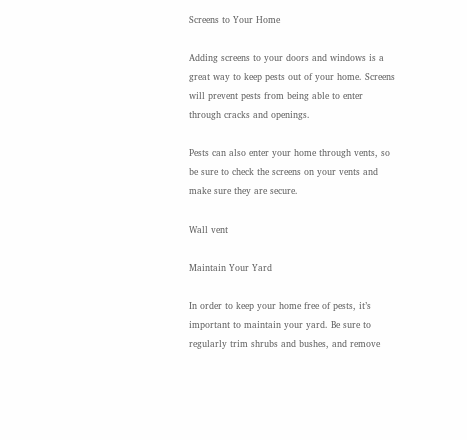Screens to Your Home

Adding screens to your doors and windows is a great way to keep pests out of your home. Screens will prevent pests from being able to enter through cracks and openings.

Pests can also enter your home through vents, so be sure to check the screens on your vents and make sure they are secure.

Wall vent

Maintain Your Yard

In order to keep your home free of pests, it’s important to maintain your yard. Be sure to regularly trim shrubs and bushes, and remove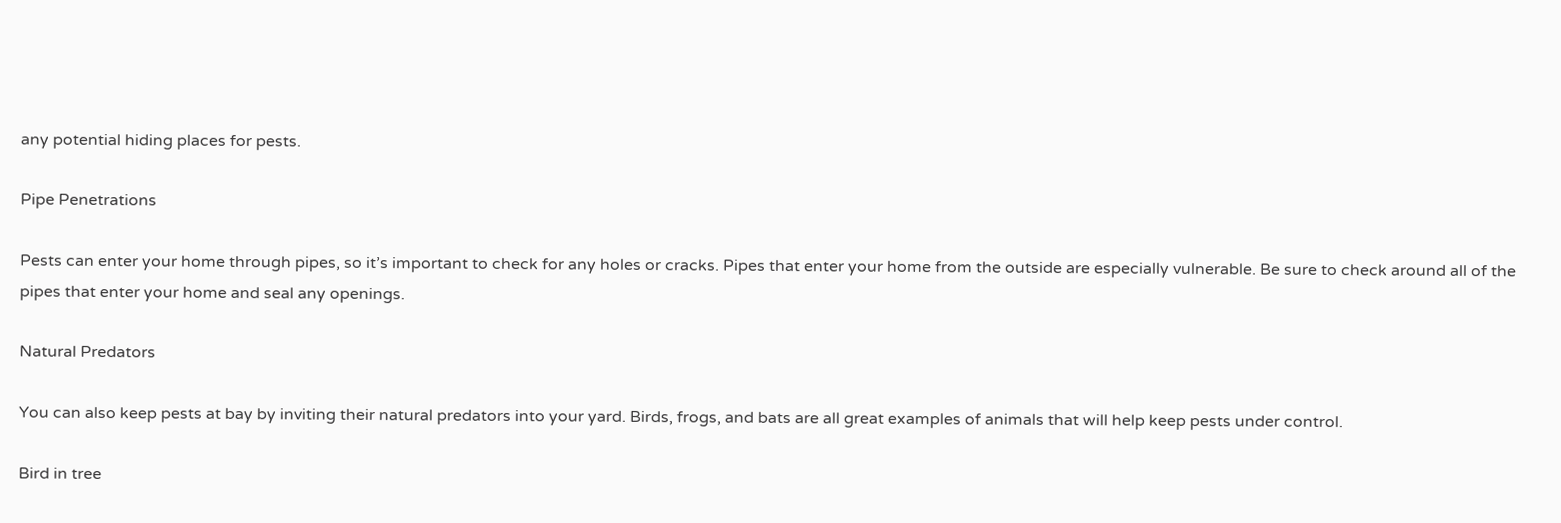any potential hiding places for pests.

Pipe Penetrations

Pests can enter your home through pipes, so it’s important to check for any holes or cracks. Pipes that enter your home from the outside are especially vulnerable. Be sure to check around all of the pipes that enter your home and seal any openings.

Natural Predators

You can also keep pests at bay by inviting their natural predators into your yard. Birds, frogs, and bats are all great examples of animals that will help keep pests under control.

Bird in tree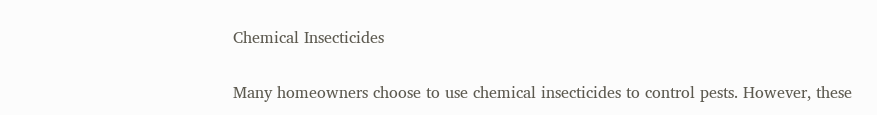Chemical Insecticides

Many homeowners choose to use chemical insecticides to control pests. However, these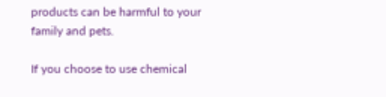products can be harmful to your family and pets.

If you choose to use chemical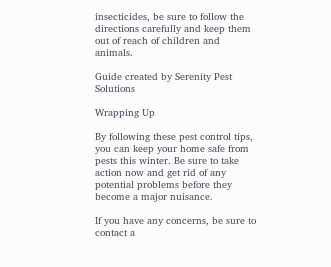insecticides, be sure to follow the directions carefully and keep them out of reach of children and animals.

Guide created by Serenity Pest Solutions

Wrapping Up

By following these pest control tips, you can keep your home safe from pests this winter. Be sure to take action now and get rid of any potential problems before they become a major nuisance.

If you have any concerns, be sure to contact a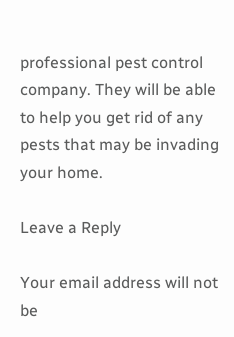professional pest control company. They will be able to help you get rid of any pests that may be invading your home.

Leave a Reply

Your email address will not be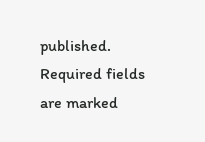published. Required fields are marked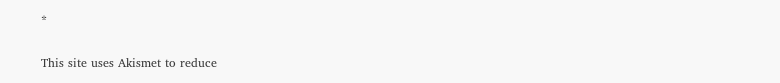*

This site uses Akismet to reduce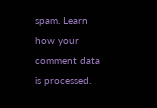spam. Learn how your comment data is processed.